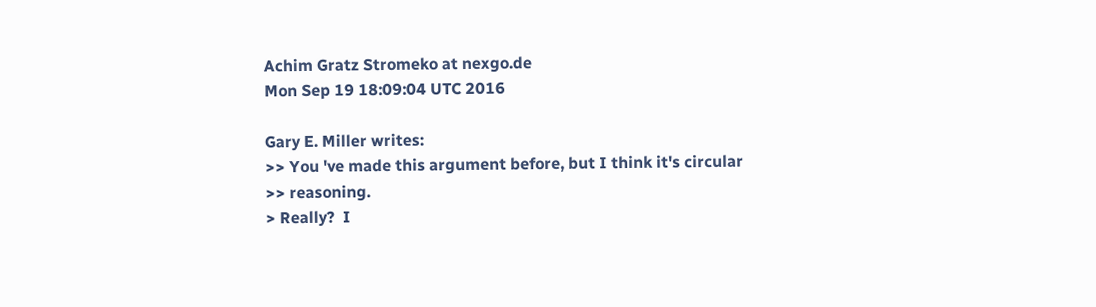Achim Gratz Stromeko at nexgo.de
Mon Sep 19 18:09:04 UTC 2016

Gary E. Miller writes:
>> You 've made this argument before, but I think it's circular
>> reasoning.
> Really?  I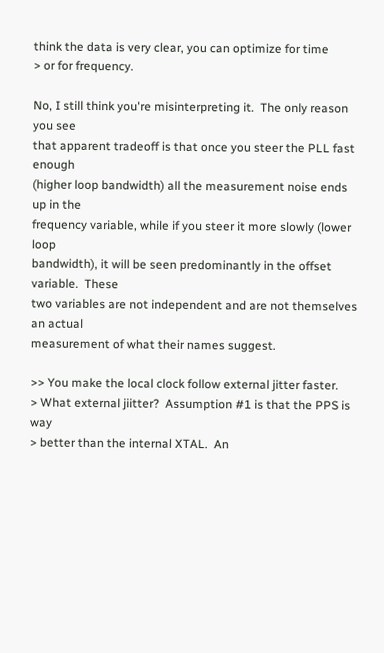think the data is very clear, you can optimize for time
> or for frequency.

No, I still think you're misinterpreting it.  The only reason you see
that apparent tradeoff is that once you steer the PLL fast enough
(higher loop bandwidth) all the measurement noise ends up in the
frequency variable, while if you steer it more slowly (lower loop
bandwidth), it will be seen predominantly in the offset variable.  These
two variables are not independent and are not themselves an actual
measurement of what their names suggest.

>> You make the local clock follow external jitter faster.
> What external jiitter?  Assumption #1 is that the PPS is way
> better than the internal XTAL.  An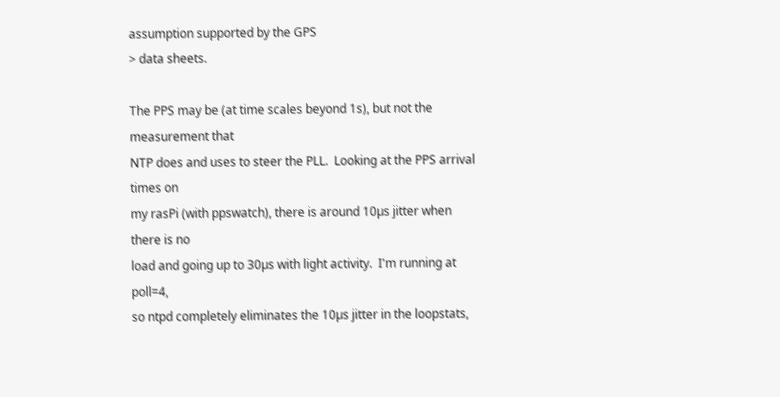assumption supported by the GPS
> data sheets.

The PPS may be (at time scales beyond 1s), but not the measurement that
NTP does and uses to steer the PLL.  Looking at the PPS arrival times on
my rasPi (with ppswatch), there is around 10µs jitter when there is no
load and going up to 30µs with light activity.  I'm running at poll=4,
so ntpd completely eliminates the 10µs jitter in the loopstats,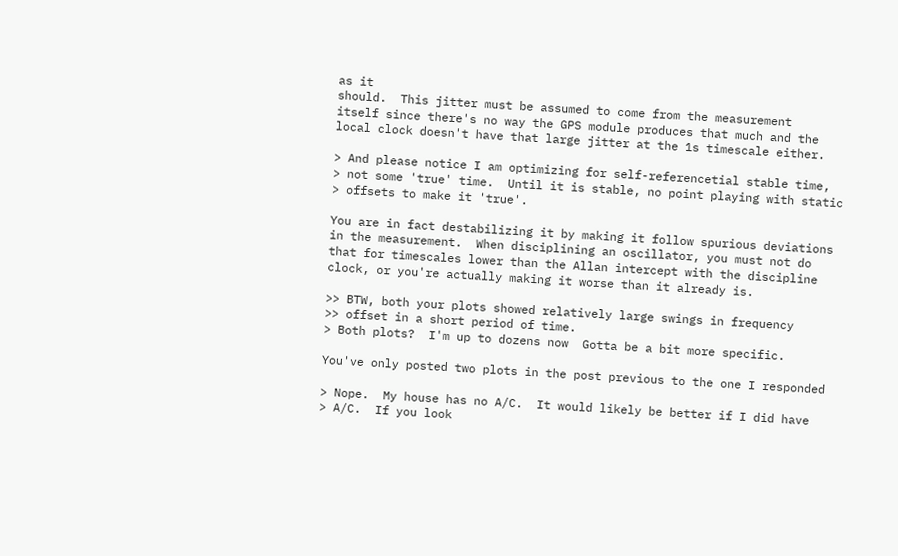as it
should.  This jitter must be assumed to come from the measurement
itself since there's no way the GPS module produces that much and the
local clock doesn't have that large jitter at the 1s timescale either.

> And please notice I am optimizing for self-referencetial stable time,
> not some 'true' time.  Until it is stable, no point playing with static
> offsets to make it 'true'.

You are in fact destabilizing it by making it follow spurious deviations
in the measurement.  When disciplining an oscillator, you must not do
that for timescales lower than the Allan intercept with the discipline
clock, or you're actually making it worse than it already is.

>> BTW, both your plots showed relatively large swings in frequency
>> offset in a short period of time.
> Both plots?  I'm up to dozens now  Gotta be a bit more specific.

You've only posted two plots in the post previous to the one I responded

> Nope.  My house has no A/C.  It would likely be better if I did have
> A/C.  If you look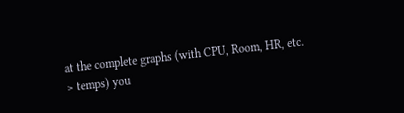at the complete graphs (with CPU, Room, HR, etc.
> temps) you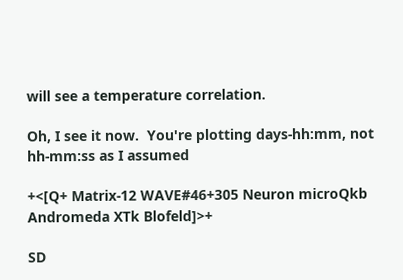will see a temperature correlation.

Oh, I see it now.  You're plotting days-hh:mm, not hh-mm:ss as I assumed

+<[Q+ Matrix-12 WAVE#46+305 Neuron microQkb Andromeda XTk Blofeld]>+

SD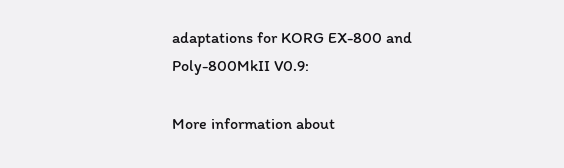adaptations for KORG EX-800 and Poly-800MkII V0.9:

More information about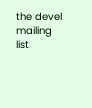the devel mailing list